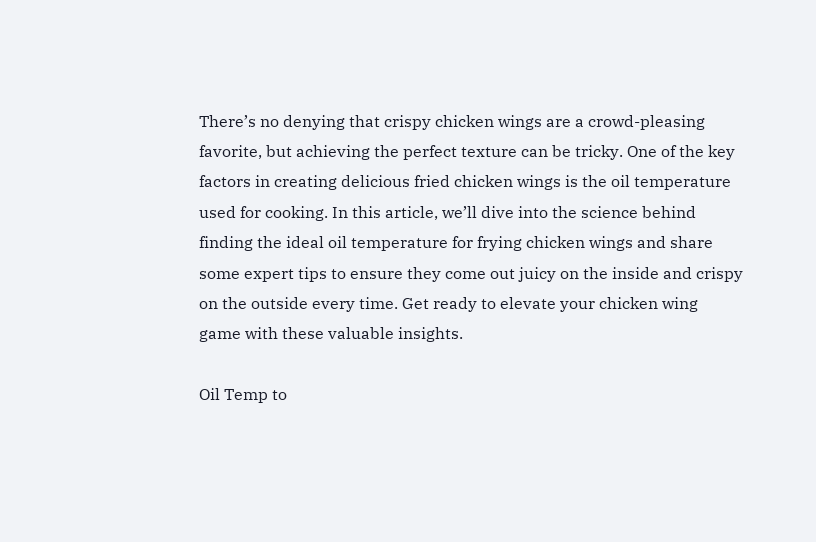There’s no denying that crispy chicken wings are a crowd-pleasing favorite, but achieving the perfect texture can be tricky. One of the key factors in creating delicious fried chicken wings is the oil temperature used for cooking. In this article, we’ll dive into the science behind finding the ideal oil temperature for frying chicken wings and share some expert tips to ensure they come out juicy on the inside and crispy on the outside every time. Get ready to elevate your chicken wing game with these valuable insights.

Oil Temp to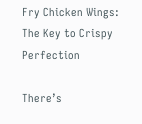Fry Chicken Wings: The Key to Crispy Perfection

There’s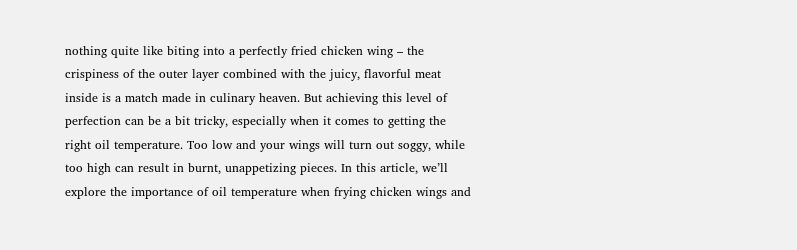nothing quite like biting into a perfectly fried chicken wing – the crispiness of the outer layer combined with the juicy, flavorful meat inside is a match made in culinary heaven. But achieving this level of perfection can be a bit tricky, especially when it comes to getting the right oil temperature. Too low and your wings will turn out soggy, while too high can result in burnt, unappetizing pieces. In this article, we’ll explore the importance of oil temperature when frying chicken wings and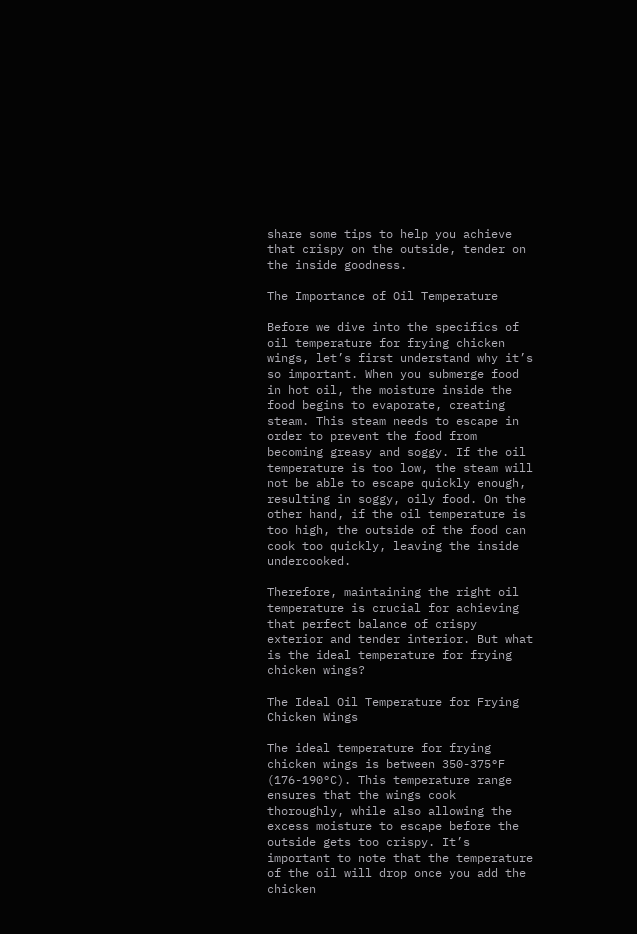share some tips to help you achieve that crispy on the outside, tender on the inside goodness.

The Importance of Oil Temperature

Before we dive into the specifics of oil temperature for frying chicken wings, let’s first understand why it’s so important. When you submerge food in hot oil, the moisture inside the food begins to evaporate, creating steam. This steam needs to escape in order to prevent the food from becoming greasy and soggy. If the oil temperature is too low, the steam will not be able to escape quickly enough, resulting in soggy, oily food. On the other hand, if the oil temperature is too high, the outside of the food can cook too quickly, leaving the inside undercooked.

Therefore, maintaining the right oil temperature is crucial for achieving that perfect balance of crispy exterior and tender interior. But what is the ideal temperature for frying chicken wings?

The Ideal Oil Temperature for Frying Chicken Wings

The ideal temperature for frying chicken wings is between 350-375°F (176-190°C). This temperature range ensures that the wings cook thoroughly, while also allowing the excess moisture to escape before the outside gets too crispy. It’s important to note that the temperature of the oil will drop once you add the chicken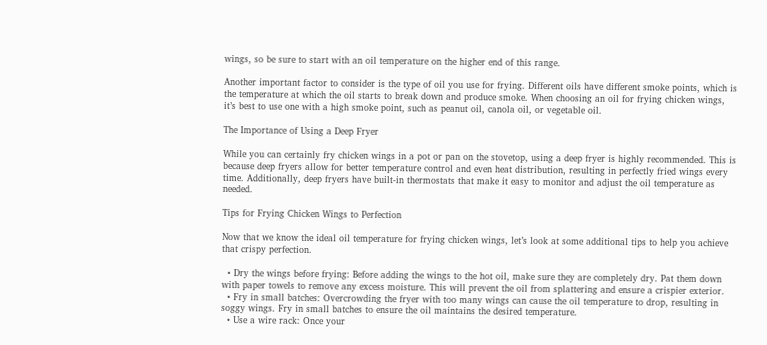wings, so be sure to start with an oil temperature on the higher end of this range.

Another important factor to consider is the type of oil you use for frying. Different oils have different smoke points, which is the temperature at which the oil starts to break down and produce smoke. When choosing an oil for frying chicken wings, it’s best to use one with a high smoke point, such as peanut oil, canola oil, or vegetable oil.

The Importance of Using a Deep Fryer

While you can certainly fry chicken wings in a pot or pan on the stovetop, using a deep fryer is highly recommended. This is because deep fryers allow for better temperature control and even heat distribution, resulting in perfectly fried wings every time. Additionally, deep fryers have built-in thermostats that make it easy to monitor and adjust the oil temperature as needed.

Tips for Frying Chicken Wings to Perfection

Now that we know the ideal oil temperature for frying chicken wings, let’s look at some additional tips to help you achieve that crispy perfection.

  • Dry the wings before frying: Before adding the wings to the hot oil, make sure they are completely dry. Pat them down with paper towels to remove any excess moisture. This will prevent the oil from splattering and ensure a crispier exterior.
  • Fry in small batches: Overcrowding the fryer with too many wings can cause the oil temperature to drop, resulting in soggy wings. Fry in small batches to ensure the oil maintains the desired temperature.
  • Use a wire rack: Once your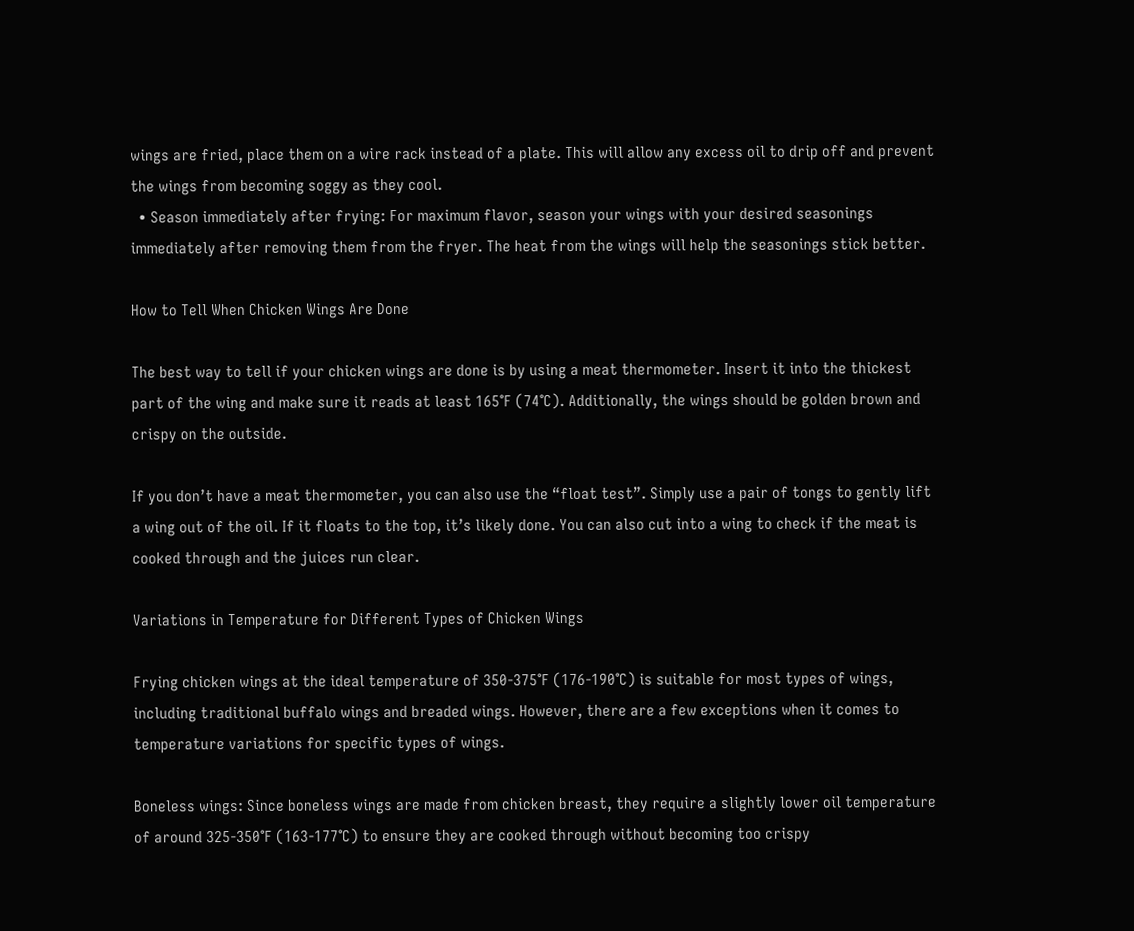wings are fried, place them on a wire rack instead of a plate. This will allow any excess oil to drip off and prevent the wings from becoming soggy as they cool.
  • Season immediately after frying: For maximum flavor, season your wings with your desired seasonings immediately after removing them from the fryer. The heat from the wings will help the seasonings stick better.

How to Tell When Chicken Wings Are Done

The best way to tell if your chicken wings are done is by using a meat thermometer. Insert it into the thickest part of the wing and make sure it reads at least 165°F (74°C). Additionally, the wings should be golden brown and crispy on the outside.

If you don’t have a meat thermometer, you can also use the “float test”. Simply use a pair of tongs to gently lift a wing out of the oil. If it floats to the top, it’s likely done. You can also cut into a wing to check if the meat is cooked through and the juices run clear.

Variations in Temperature for Different Types of Chicken Wings

Frying chicken wings at the ideal temperature of 350-375°F (176-190°C) is suitable for most types of wings, including traditional buffalo wings and breaded wings. However, there are a few exceptions when it comes to temperature variations for specific types of wings.

Boneless wings: Since boneless wings are made from chicken breast, they require a slightly lower oil temperature of around 325-350°F (163-177°C) to ensure they are cooked through without becoming too crispy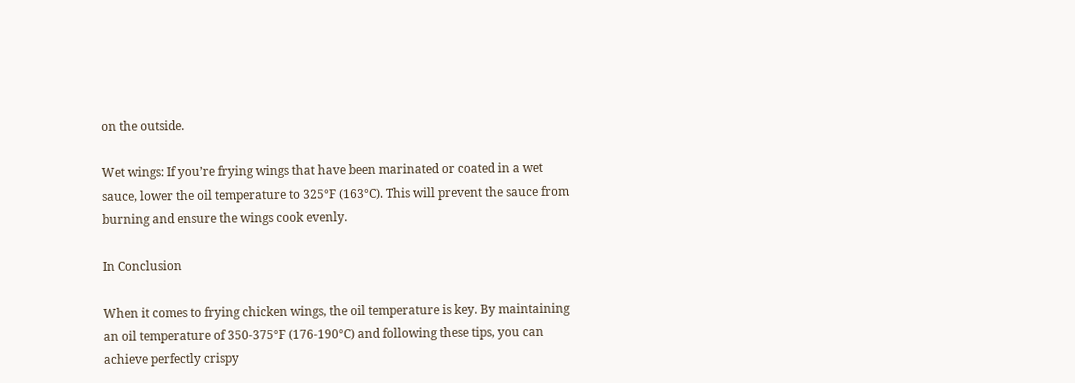on the outside.

Wet wings: If you’re frying wings that have been marinated or coated in a wet sauce, lower the oil temperature to 325°F (163°C). This will prevent the sauce from burning and ensure the wings cook evenly.

In Conclusion

When it comes to frying chicken wings, the oil temperature is key. By maintaining an oil temperature of 350-375°F (176-190°C) and following these tips, you can achieve perfectly crispy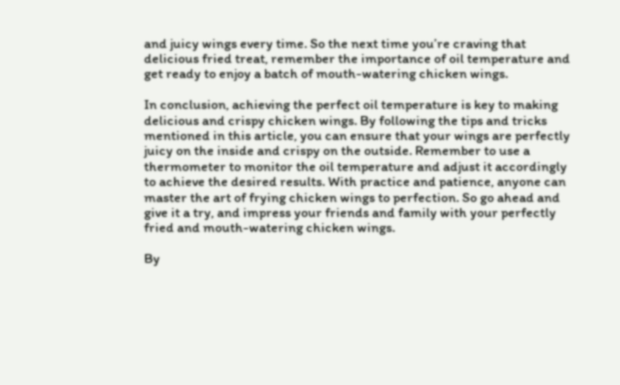and juicy wings every time. So the next time you’re craving that delicious fried treat, remember the importance of oil temperature and get ready to enjoy a batch of mouth-watering chicken wings.

In conclusion, achieving the perfect oil temperature is key to making delicious and crispy chicken wings. By following the tips and tricks mentioned in this article, you can ensure that your wings are perfectly juicy on the inside and crispy on the outside. Remember to use a thermometer to monitor the oil temperature and adjust it accordingly to achieve the desired results. With practice and patience, anyone can master the art of frying chicken wings to perfection. So go ahead and give it a try, and impress your friends and family with your perfectly fried and mouth-watering chicken wings.

By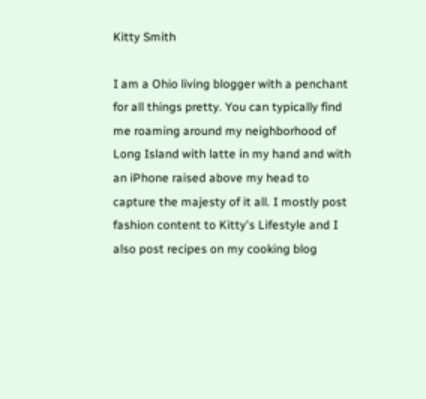Kitty Smith

I am a Ohio living blogger with a penchant for all things pretty. You can typically find me roaming around my neighborhood of Long Island with latte in my hand and with an iPhone raised above my head to capture the majesty of it all. I mostly post fashion content to Kitty's Lifestyle and I also post recipes on my cooking blog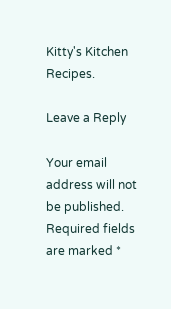Kitty's Kitchen Recipes.

Leave a Reply

Your email address will not be published. Required fields are marked *